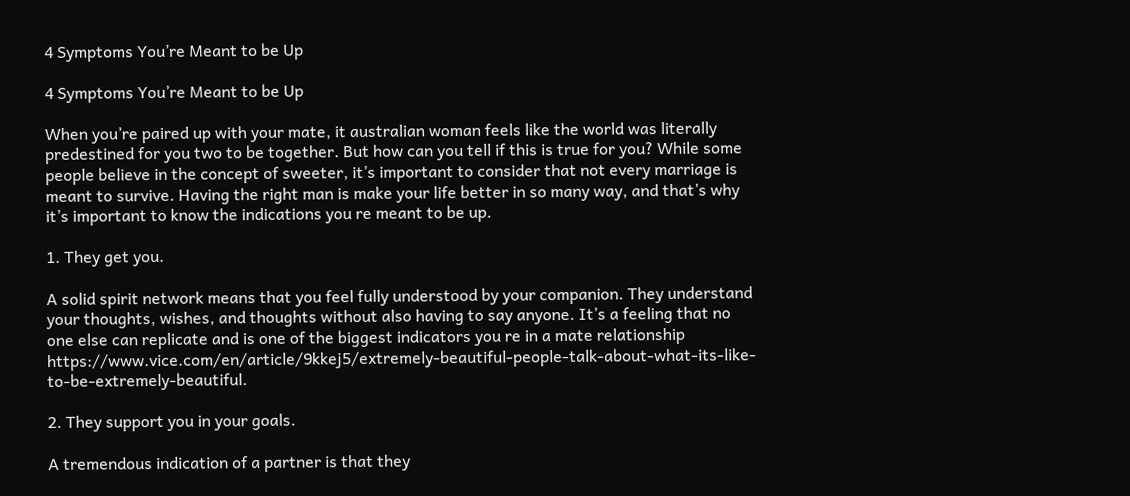4 Symptoms You’re Meant to be Up

4 Symptoms You’re Meant to be Up

When you’re paired up with your mate, it australian woman feels like the world was literally predestined for you two to be together. But how can you tell if this is true for you? While some people believe in the concept of sweeter, it’s important to consider that not every marriage is meant to survive. Having the right man is make your life better in so many way, and that’s why it’s important to know the indications you re meant to be up.

1. They get you.

A solid spirit network means that you feel fully understood by your companion. They understand your thoughts, wishes, and thoughts without also having to say anyone. It’s a feeling that no one else can replicate and is one of the biggest indicators you re in a mate relationship https://www.vice.com/en/article/9kkej5/extremely-beautiful-people-talk-about-what-its-like-to-be-extremely-beautiful.

2. They support you in your goals.

A tremendous indication of a partner is that they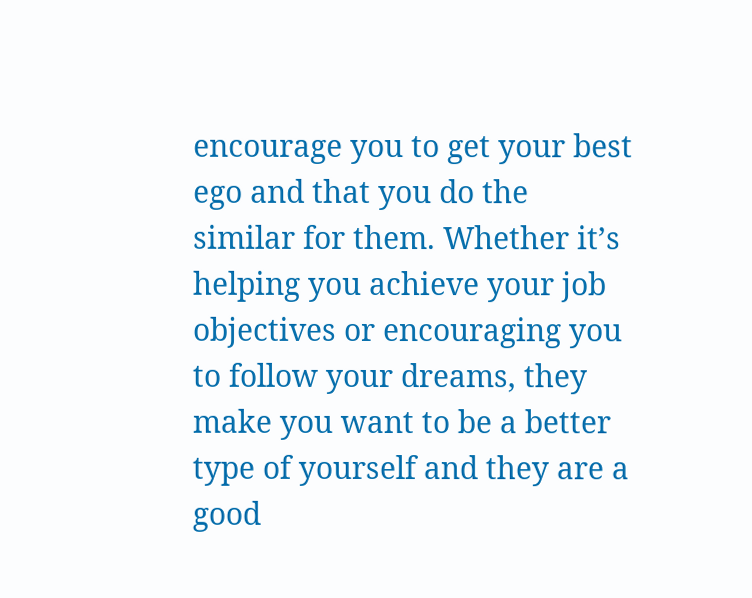encourage you to get your best ego and that you do the similar for them. Whether it’s helping you achieve your job objectives or encouraging you to follow your dreams, they make you want to be a better type of yourself and they are a good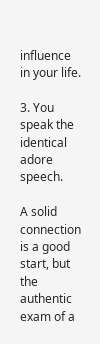influence in your life.

3. You speak the identical adore speech.

A solid connection is a good start, but the authentic exam of a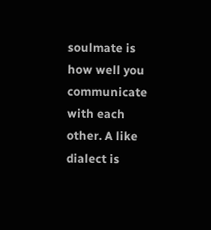soulmate is how well you communicate with each other. A like dialect is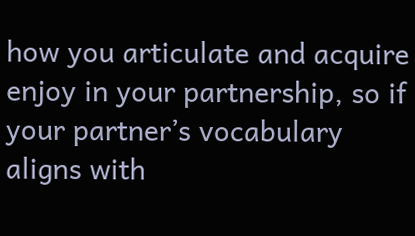how you articulate and acquire enjoy in your partnership, so if your partner’s vocabulary aligns with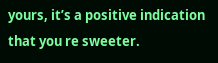yours, it’s a positive indication that you re sweeter.